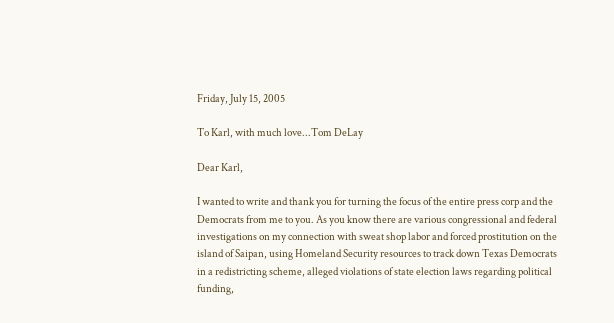Friday, July 15, 2005

To Karl, with much love...Tom DeLay

Dear Karl,

I wanted to write and thank you for turning the focus of the entire press corp and the Democrats from me to you. As you know there are various congressional and federal investigations on my connection with sweat shop labor and forced prostitution on the island of Saipan, using Homeland Security resources to track down Texas Democrats in a redistricting scheme, alleged violations of state election laws regarding political funding,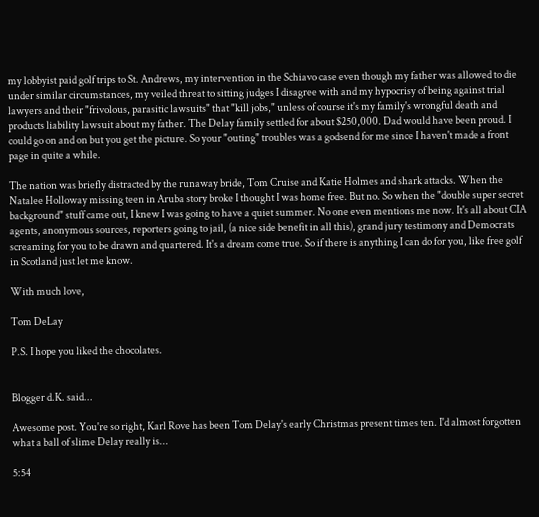my lobbyist paid golf trips to St. Andrews, my intervention in the Schiavo case even though my father was allowed to die under similar circumstances, my veiled threat to sitting judges I disagree with and my hypocrisy of being against trial lawyers and their "frivolous, parasitic lawsuits" that "kill jobs," unless of course it's my family's wrongful death and products liability lawsuit about my father. The Delay family settled for about $250,000. Dad would have been proud. I could go on and on but you get the picture. So your "outing" troubles was a godsend for me since I haven't made a front page in quite a while.

The nation was briefly distracted by the runaway bride, Tom Cruise and Katie Holmes and shark attacks. When the Natalee Holloway missing teen in Aruba story broke I thought I was home free. But no. So when the "double super secret background" stuff came out, I knew I was going to have a quiet summer. No one even mentions me now. It's all about CIA agents, anonymous sources, reporters going to jail, (a nice side benefit in all this), grand jury testimony and Democrats screaming for you to be drawn and quartered. It's a dream come true. So if there is anything I can do for you, like free golf in Scotland just let me know.

With much love,

Tom DeLay

P.S. I hope you liked the chocolates.


Blogger d.K. said...

Awesome post. You're so right, Karl Rove has been Tom Delay's early Christmas present times ten. I'd almost forgotten what a ball of slime Delay really is...

5:54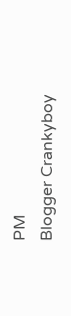PM
Blogger Crankyboy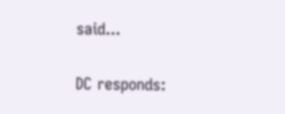said...

DC responds: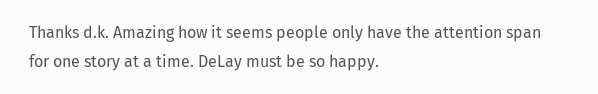Thanks d.k. Amazing how it seems people only have the attention span for one story at a time. DeLay must be so happy.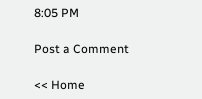8:05 PM

Post a Comment

<< Home